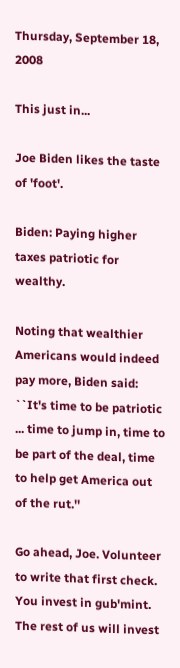Thursday, September 18, 2008

This just in...

Joe Biden likes the taste of 'foot'.

Biden: Paying higher taxes patriotic for wealthy.

Noting that wealthier Americans would indeed pay more, Biden said: ``It's time to be patriotic ... time to jump in, time to be part of the deal, time to help get America out of the rut.''

Go ahead, Joe. Volunteer to write that first check. You invest in gub'mint. The rest of us will invest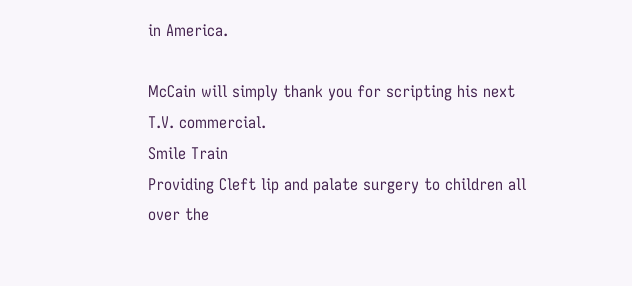in America.

McCain will simply thank you for scripting his next T.V. commercial.
Smile Train
Providing Cleft lip and palate surgery to children all over the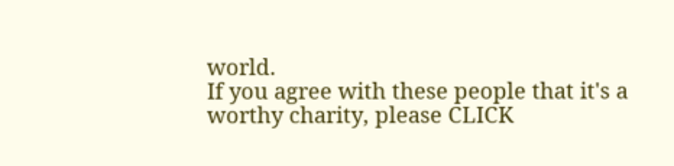world.
If you agree with these people that it's a worthy charity, please CLICK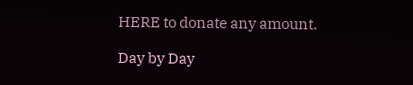HERE to donate any amount.

Day by Day